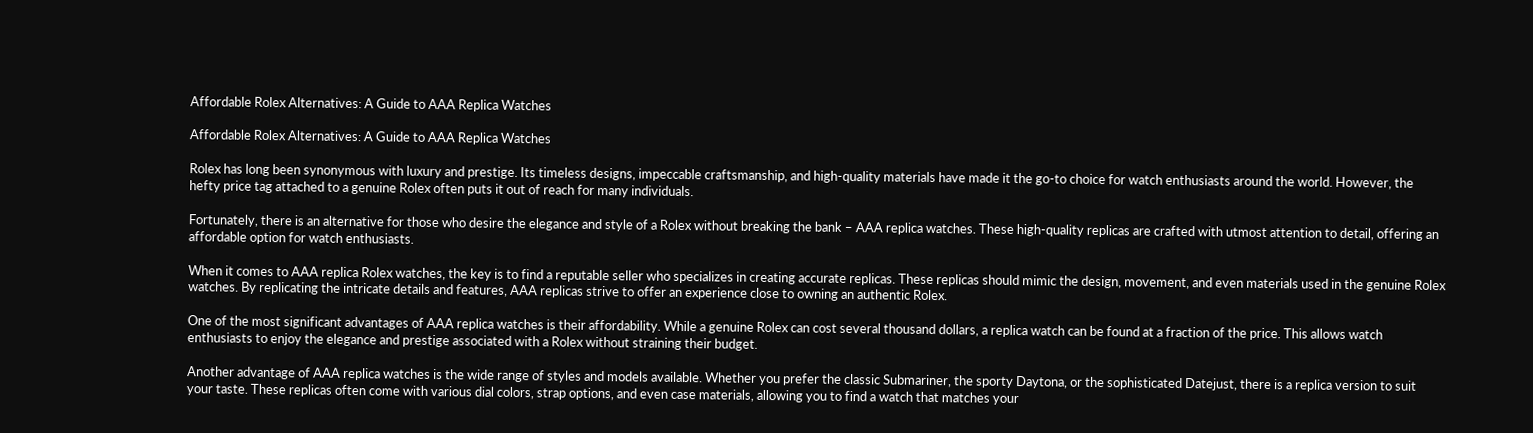Affordable Rolex Alternatives: A Guide to AAA Replica Watches

Affordable Rolex Alternatives: A Guide to AAA Replica Watches

Rolex has long been synonymous with luxury and prestige. Its timeless designs, impeccable craftsmanship, and high-quality materials have made it the go-to choice for watch enthusiasts around the world. However, the hefty price tag attached to a genuine Rolex often puts it out of reach for many individuals.

Fortunately, there is an alternative for those who desire the elegance and style of a Rolex without breaking the bank – AAA replica watches. These high-quality replicas are crafted with utmost attention to detail, offering an affordable option for watch enthusiasts.

When it comes to AAA replica Rolex watches, the key is to find a reputable seller who specializes in creating accurate replicas. These replicas should mimic the design, movement, and even materials used in the genuine Rolex watches. By replicating the intricate details and features, AAA replicas strive to offer an experience close to owning an authentic Rolex.

One of the most significant advantages of AAA replica watches is their affordability. While a genuine Rolex can cost several thousand dollars, a replica watch can be found at a fraction of the price. This allows watch enthusiasts to enjoy the elegance and prestige associated with a Rolex without straining their budget.

Another advantage of AAA replica watches is the wide range of styles and models available. Whether you prefer the classic Submariner, the sporty Daytona, or the sophisticated Datejust, there is a replica version to suit your taste. These replicas often come with various dial colors, strap options, and even case materials, allowing you to find a watch that matches your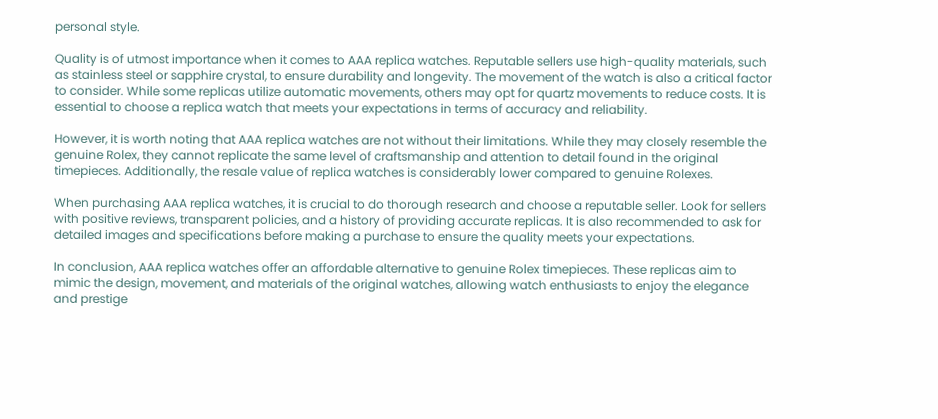personal style.

Quality is of utmost importance when it comes to AAA replica watches. Reputable sellers use high-quality materials, such as stainless steel or sapphire crystal, to ensure durability and longevity. The movement of the watch is also a critical factor to consider. While some replicas utilize automatic movements, others may opt for quartz movements to reduce costs. It is essential to choose a replica watch that meets your expectations in terms of accuracy and reliability.

However, it is worth noting that AAA replica watches are not without their limitations. While they may closely resemble the genuine Rolex, they cannot replicate the same level of craftsmanship and attention to detail found in the original timepieces. Additionally, the resale value of replica watches is considerably lower compared to genuine Rolexes.

When purchasing AAA replica watches, it is crucial to do thorough research and choose a reputable seller. Look for sellers with positive reviews, transparent policies, and a history of providing accurate replicas. It is also recommended to ask for detailed images and specifications before making a purchase to ensure the quality meets your expectations.

In conclusion, AAA replica watches offer an affordable alternative to genuine Rolex timepieces. These replicas aim to mimic the design, movement, and materials of the original watches, allowing watch enthusiasts to enjoy the elegance and prestige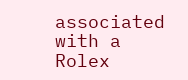associated with a Rolex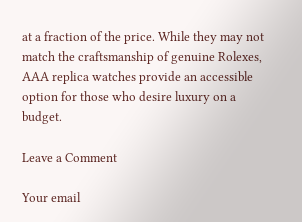at a fraction of the price. While they may not match the craftsmanship of genuine Rolexes, AAA replica watches provide an accessible option for those who desire luxury on a budget.

Leave a Comment

Your email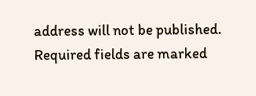address will not be published. Required fields are marked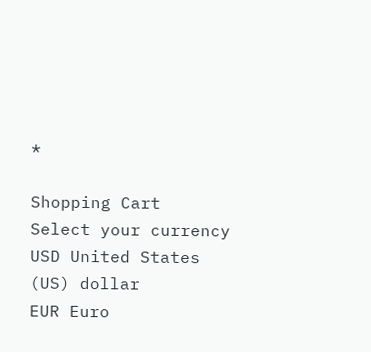*

Shopping Cart
Select your currency
USD United States (US) dollar
EUR Euro